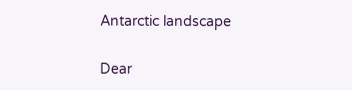Antarctic landscape

Dear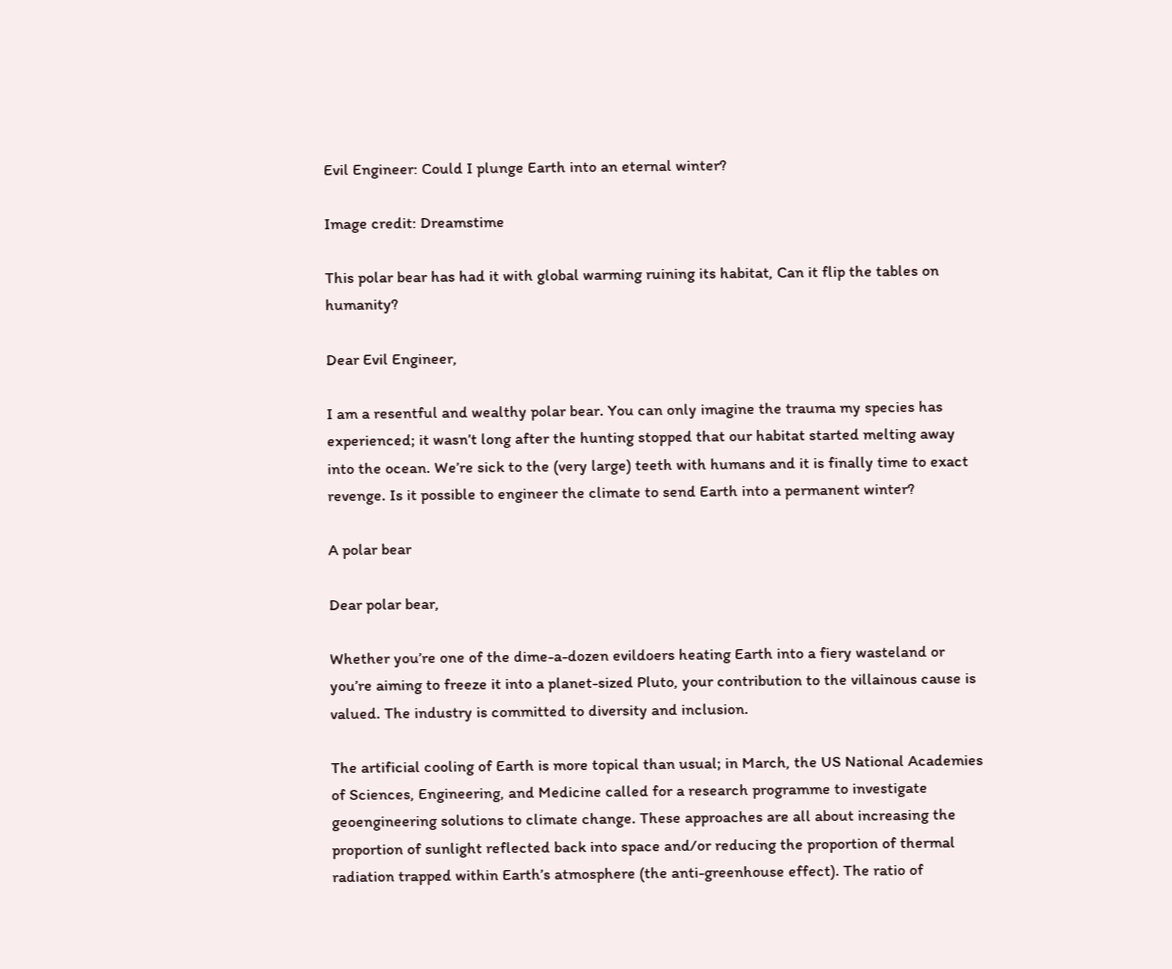Evil Engineer: Could I plunge Earth into an eternal winter?

Image credit: Dreamstime

This polar bear has had it with global warming ruining its habitat, Can it flip the tables on humanity?

Dear Evil Engineer,

I am a resentful and wealthy polar bear. You can only imagine the trauma my species has experienced; it wasn’t long after the hunting stopped that our habitat started melting away into the ocean. We’re sick to the (very large) teeth with humans and it is finally time to exact revenge. Is it possible to engineer the climate to send Earth into a permanent winter?

A polar bear

Dear polar bear,

Whether you’re one of the dime-a-dozen evildoers heating Earth into a fiery wasteland or you’re aiming to freeze it into a planet-sized Pluto, your contribution to the villainous cause is valued. The industry is committed to diversity and inclusion.

The artificial cooling of Earth is more topical than usual; in March, the US National Academies of Sciences, Engineering, and Medicine called for a research programme to investigate geoengineering solutions to climate change. These approaches are all about increasing the proportion of sunlight reflected back into space and/or reducing the proportion of thermal radiation trapped within Earth’s atmosphere (the anti-greenhouse effect). The ratio of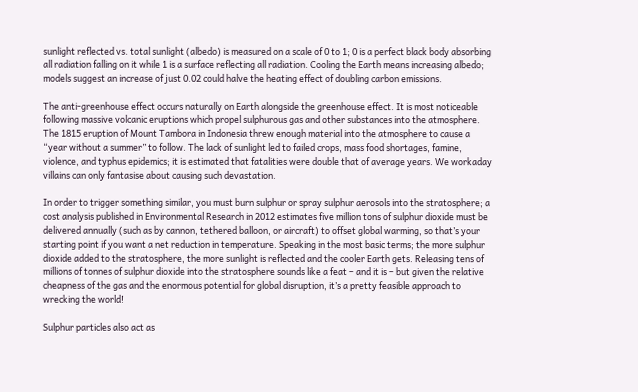sunlight reflected vs. total sunlight (albedo) is measured on a scale of 0 to 1; 0 is a perfect black body absorbing all radiation falling on it while 1 is a surface reflecting all radiation. Cooling the Earth means increasing albedo; models suggest an increase of just 0.02 could halve the heating effect of doubling carbon emissions.

The anti-greenhouse effect occurs naturally on Earth alongside the greenhouse effect. It is most noticeable following massive volcanic eruptions which propel sulphurous gas and other substances into the atmosphere. The 1815 eruption of Mount Tambora in Indonesia threw enough material into the atmosphere to cause a “year without a summer” to follow. The lack of sunlight led to failed crops, mass food shortages, famine, violence, and typhus epidemics; it is estimated that fatalities were double that of average years. We workaday villains can only fantasise about causing such devastation.

In order to trigger something similar, you must burn sulphur or spray sulphur aerosols into the stratosphere; a cost analysis published in Environmental Research in 2012 estimates five million tons of sulphur dioxide must be delivered annually (such as by cannon, tethered balloon, or aircraft) to offset global warming, so that’s your starting point if you want a net reduction in temperature. Speaking in the most basic terms; the more sulphur dioxide added to the stratosphere, the more sunlight is reflected and the cooler Earth gets. Releasing tens of millions of tonnes of sulphur dioxide into the stratosphere sounds like a feat – and it is – but given the relative cheapness of the gas and the enormous potential for global disruption, it’s a pretty feasible approach to wrecking the world!

Sulphur particles also act as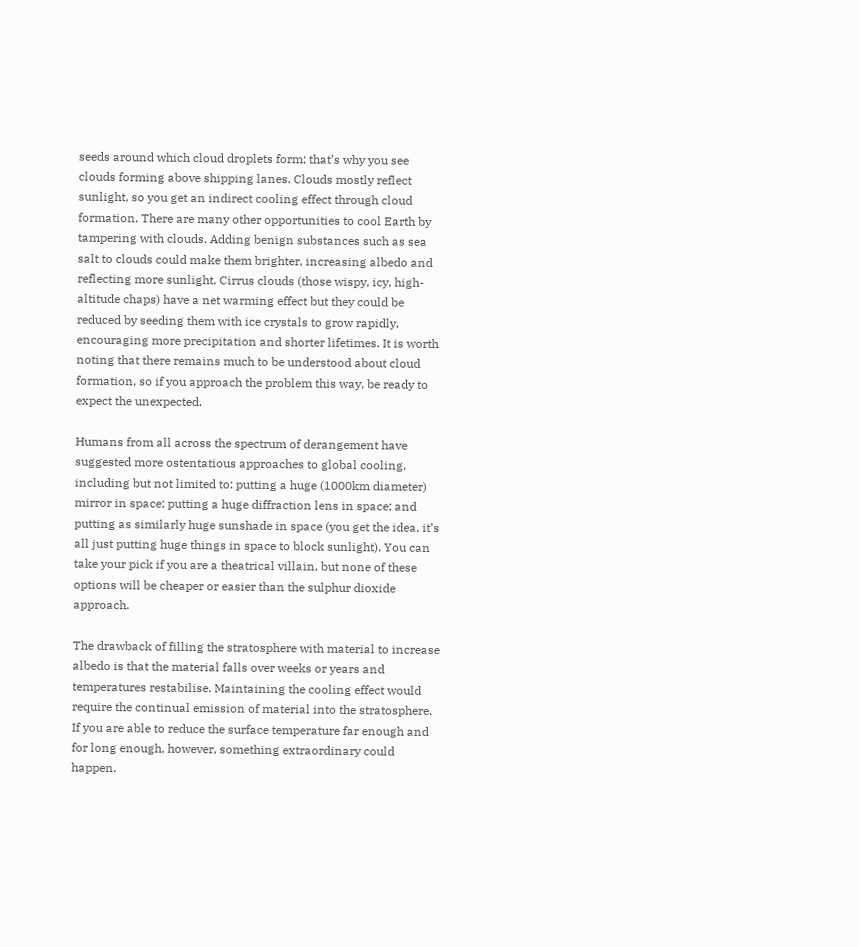seeds around which cloud droplets form; that’s why you see clouds forming above shipping lanes. Clouds mostly reflect sunlight, so you get an indirect cooling effect through cloud formation. There are many other opportunities to cool Earth by tampering with clouds. Adding benign substances such as sea salt to clouds could make them brighter, increasing albedo and reflecting more sunlight. Cirrus clouds (those wispy, icy, high-altitude chaps) have a net warming effect but they could be reduced by seeding them with ice crystals to grow rapidly, encouraging more precipitation and shorter lifetimes. It is worth noting that there remains much to be understood about cloud formation, so if you approach the problem this way, be ready to expect the unexpected.

Humans from all across the spectrum of derangement have suggested more ostentatious approaches to global cooling, including but not limited to: putting a huge (1000km diameter) mirror in space; putting a huge diffraction lens in space; and putting as similarly huge sunshade in space (you get the idea, it’s all just putting huge things in space to block sunlight). You can take your pick if you are a theatrical villain, but none of these options will be cheaper or easier than the sulphur dioxide approach.

The drawback of filling the stratosphere with material to increase albedo is that the material falls over weeks or years and temperatures restabilise. Maintaining the cooling effect would require the continual emission of material into the stratosphere. If you are able to reduce the surface temperature far enough and for long enough, however, something extraordinary could happen.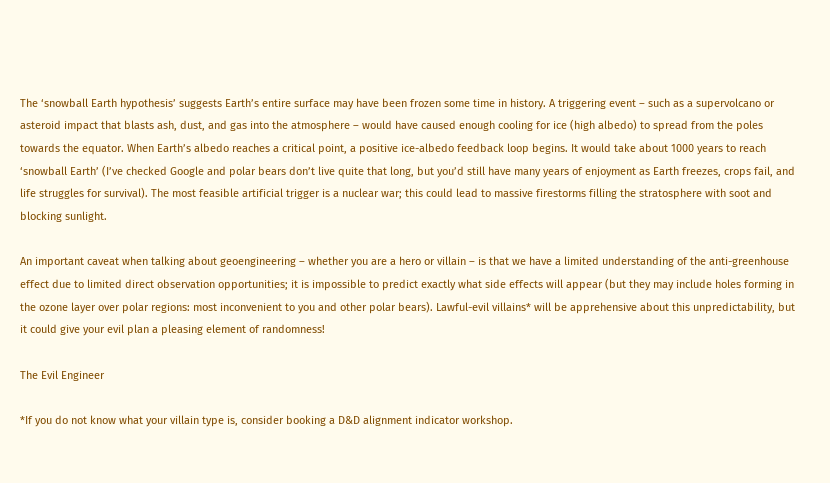The ‘snowball Earth hypothesis’ suggests Earth’s entire surface may have been frozen some time in history. A triggering event – such as a supervolcano or asteroid impact that blasts ash, dust, and gas into the atmosphere – would have caused enough cooling for ice (high albedo) to spread from the poles towards the equator. When Earth’s albedo reaches a critical point, a positive ice-albedo feedback loop begins. It would take about 1000 years to reach ‘snowball Earth’ (I’ve checked Google and polar bears don’t live quite that long, but you’d still have many years of enjoyment as Earth freezes, crops fail, and life struggles for survival). The most feasible artificial trigger is a nuclear war; this could lead to massive firestorms filling the stratosphere with soot and blocking sunlight.

An important caveat when talking about geoengineering – whether you are a hero or villain – is that we have a limited understanding of the anti-greenhouse effect due to limited direct observation opportunities; it is impossible to predict exactly what side effects will appear (but they may include holes forming in the ozone layer over polar regions: most inconvenient to you and other polar bears). Lawful-evil villains* will be apprehensive about this unpredictability, but it could give your evil plan a pleasing element of randomness!

The Evil Engineer

*If you do not know what your villain type is, consider booking a D&D alignment indicator workshop.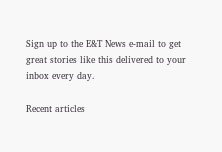Sign up to the E&T News e-mail to get great stories like this delivered to your inbox every day.

Recent articles